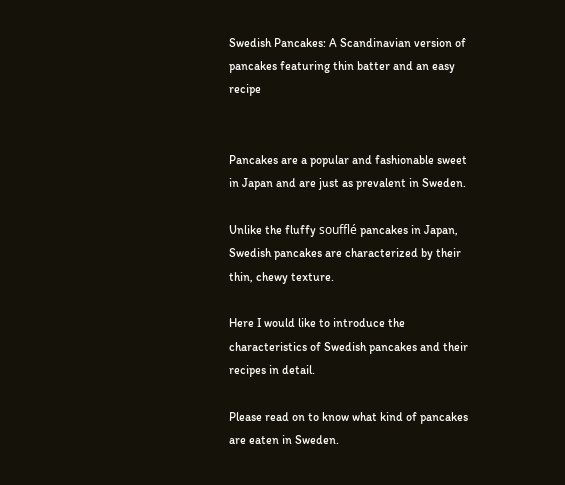Swedish Pancakes: A Scandinavian version of pancakes featuring thin batter and an easy recipe


Pancakes are a popular and fashionable sweet in Japan and are just as prevalent in Sweden.

Unlike the fluffy soufflé pancakes in Japan, Swedish pancakes are characterized by their thin, chewy texture.

Here I would like to introduce the characteristics of Swedish pancakes and their recipes in detail.

Please read on to know what kind of pancakes are eaten in Sweden.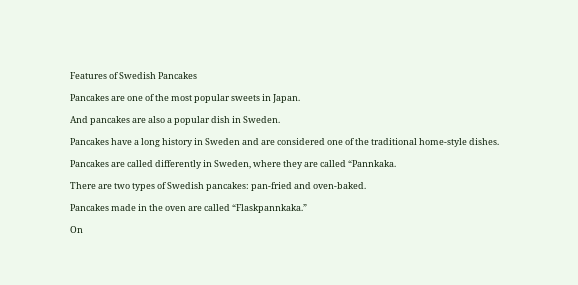Features of Swedish Pancakes

Pancakes are one of the most popular sweets in Japan.

And pancakes are also a popular dish in Sweden.

Pancakes have a long history in Sweden and are considered one of the traditional home-style dishes.

Pancakes are called differently in Sweden, where they are called “Pannkaka.

There are two types of Swedish pancakes: pan-fried and oven-baked.

Pancakes made in the oven are called “Flaskpannkaka.”

On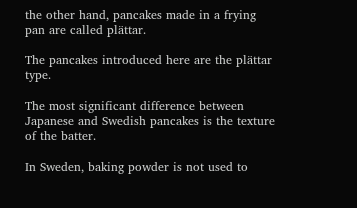the other hand, pancakes made in a frying pan are called plättar.

The pancakes introduced here are the plättar type.

The most significant difference between Japanese and Swedish pancakes is the texture of the batter.

In Sweden, baking powder is not used to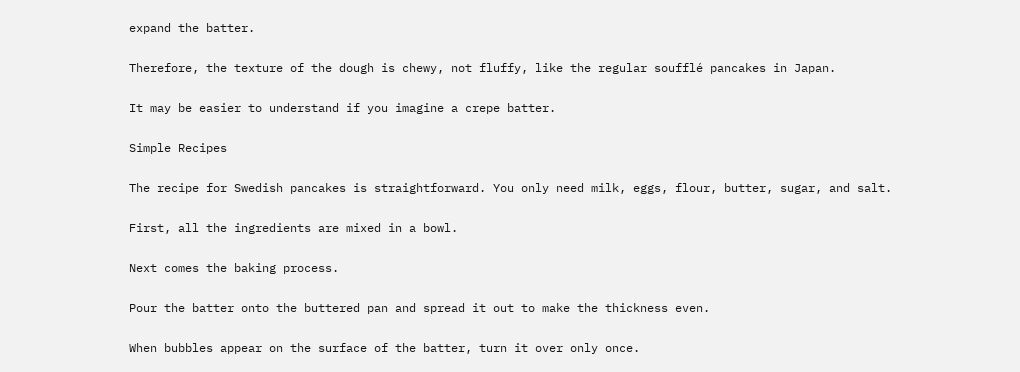expand the batter.

Therefore, the texture of the dough is chewy, not fluffy, like the regular soufflé pancakes in Japan.

It may be easier to understand if you imagine a crepe batter.

Simple Recipes

The recipe for Swedish pancakes is straightforward. You only need milk, eggs, flour, butter, sugar, and salt.

First, all the ingredients are mixed in a bowl.

Next comes the baking process.

Pour the batter onto the buttered pan and spread it out to make the thickness even.

When bubbles appear on the surface of the batter, turn it over only once.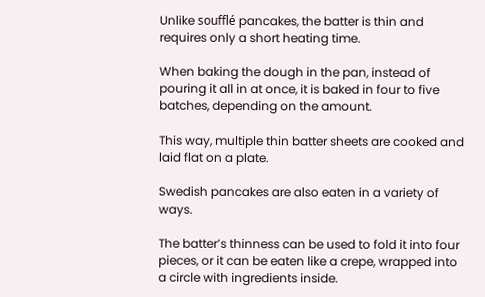Unlike soufflé pancakes, the batter is thin and requires only a short heating time.

When baking the dough in the pan, instead of pouring it all in at once, it is baked in four to five batches, depending on the amount.

This way, multiple thin batter sheets are cooked and laid flat on a plate.

Swedish pancakes are also eaten in a variety of ways.

The batter’s thinness can be used to fold it into four pieces, or it can be eaten like a crepe, wrapped into a circle with ingredients inside.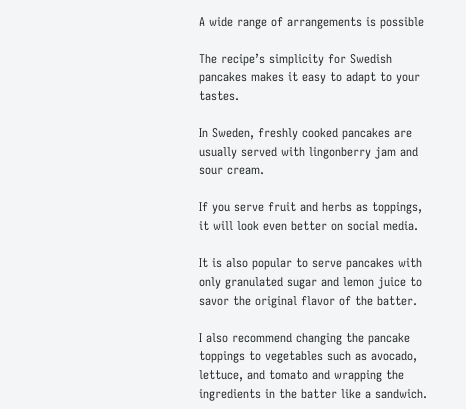A wide range of arrangements is possible

The recipe’s simplicity for Swedish pancakes makes it easy to adapt to your tastes.

In Sweden, freshly cooked pancakes are usually served with lingonberry jam and sour cream.

If you serve fruit and herbs as toppings, it will look even better on social media.

It is also popular to serve pancakes with only granulated sugar and lemon juice to savor the original flavor of the batter.

I also recommend changing the pancake toppings to vegetables such as avocado, lettuce, and tomato and wrapping the ingredients in the batter like a sandwich.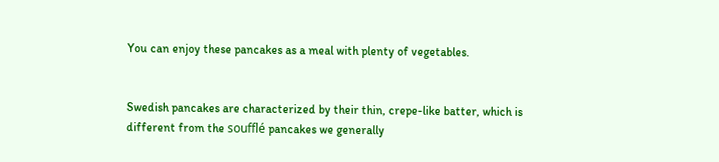You can enjoy these pancakes as a meal with plenty of vegetables.


Swedish pancakes are characterized by their thin, crepe-like batter, which is different from the soufflé pancakes we generally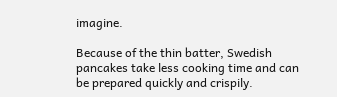imagine.

Because of the thin batter, Swedish pancakes take less cooking time and can be prepared quickly and crispily.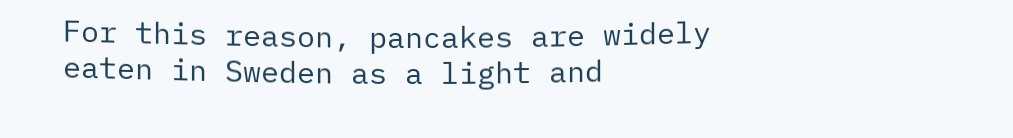For this reason, pancakes are widely eaten in Sweden as a light and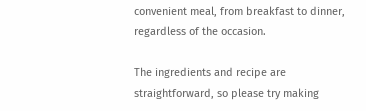convenient meal, from breakfast to dinner, regardless of the occasion.

The ingredients and recipe are straightforward, so please try making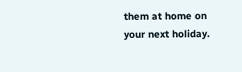them at home on your next holiday.